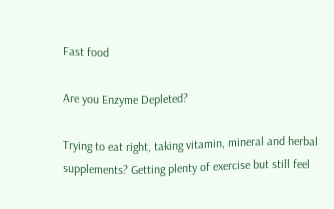Fast food

Are you Enzyme Depleted?

Trying to eat right, taking vitamin, mineral and herbal supplements? Getting plenty of exercise but still feel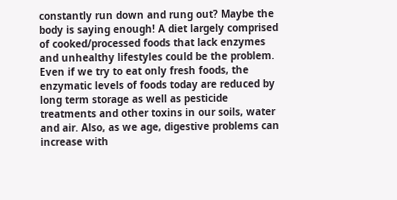constantly run down and rung out? Maybe the body is saying enough! A diet largely comprised of cooked/processed foods that lack enzymes and unhealthy lifestyles could be the problem. Even if we try to eat only fresh foods, the enzymatic levels of foods today are reduced by long term storage as well as pesticide treatments and other toxins in our soils, water and air. Also, as we age, digestive problems can increase with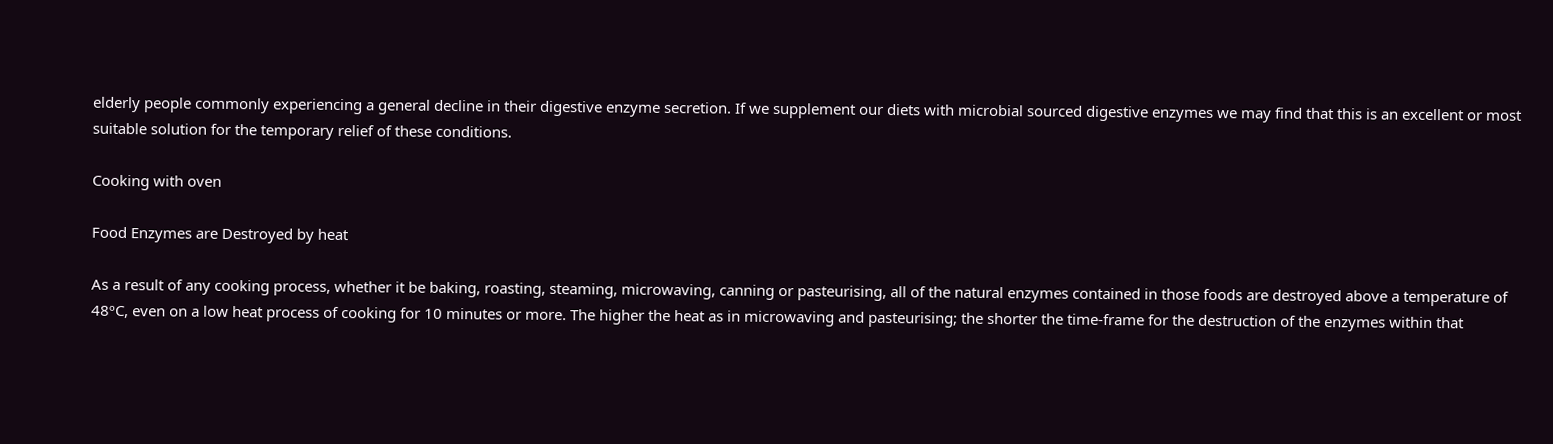elderly people commonly experiencing a general decline in their digestive enzyme secretion. If we supplement our diets with microbial sourced digestive enzymes we may find that this is an excellent or most suitable solution for the temporary relief of these conditions.

Cooking with oven

Food Enzymes are Destroyed by heat

As a result of any cooking process, whether it be baking, roasting, steaming, microwaving, canning or pasteurising, all of the natural enzymes contained in those foods are destroyed above a temperature of 48ºC, even on a low heat process of cooking for 10 minutes or more. The higher the heat as in microwaving and pasteurising; the shorter the time-frame for the destruction of the enzymes within that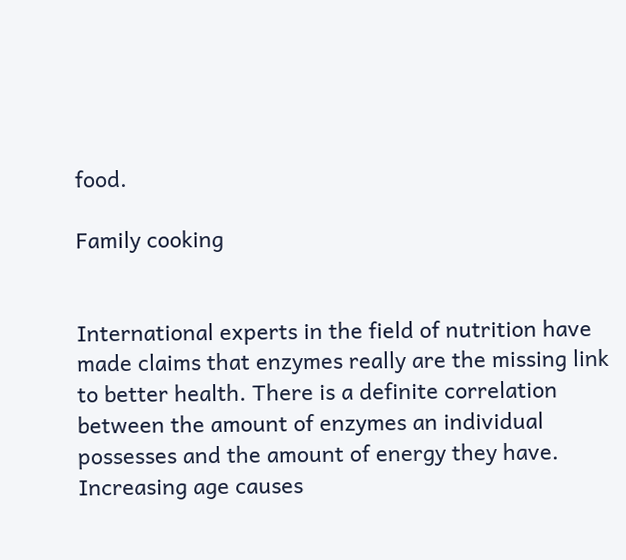food.

Family cooking


International experts in the field of nutrition have made claims that enzymes really are the missing link to better health. There is a definite correlation between the amount of enzymes an individual possesses and the amount of energy they have. Increasing age causes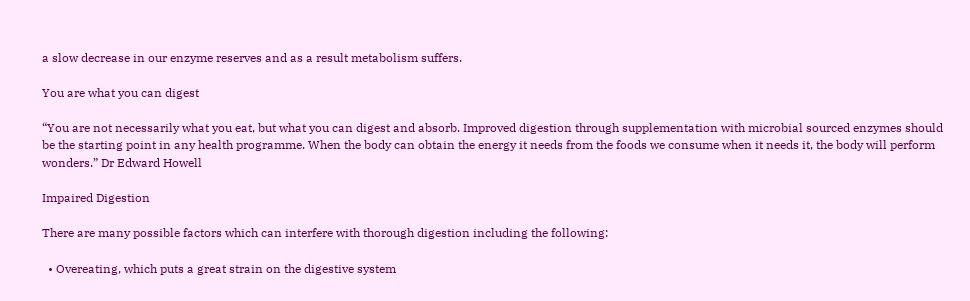a slow decrease in our enzyme reserves and as a result metabolism suffers.

You are what you can digest

“You are not necessarily what you eat, but what you can digest and absorb. Improved digestion through supplementation with microbial sourced enzymes should be the starting point in any health programme. When the body can obtain the energy it needs from the foods we consume when it needs it, the body will perform wonders.” Dr Edward Howell

Impaired Digestion

There are many possible factors which can interfere with thorough digestion including the following:

  • Overeating, which puts a great strain on the digestive system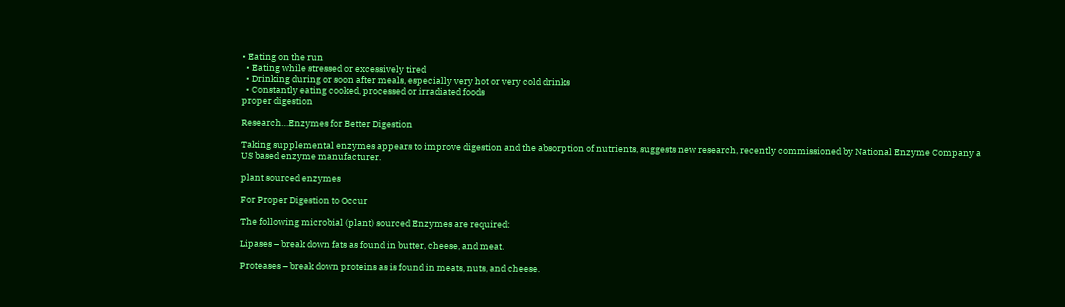• Eating on the run
  • Eating while stressed or excessively tired
  • Drinking during or soon after meals, especially very hot or very cold drinks
  • Constantly eating cooked, processed or irradiated foods
proper digestion

Research…Enzymes for Better Digestion

Taking supplemental enzymes appears to improve digestion and the absorption of nutrients, suggests new research, recently commissioned by National Enzyme Company a US based enzyme manufacturer.

plant sourced enzymes

For Proper Digestion to Occur

The following microbial (plant) sourced Enzymes are required:

Lipases – break down fats as found in butter, cheese, and meat.

Proteases – break down proteins as is found in meats, nuts, and cheese.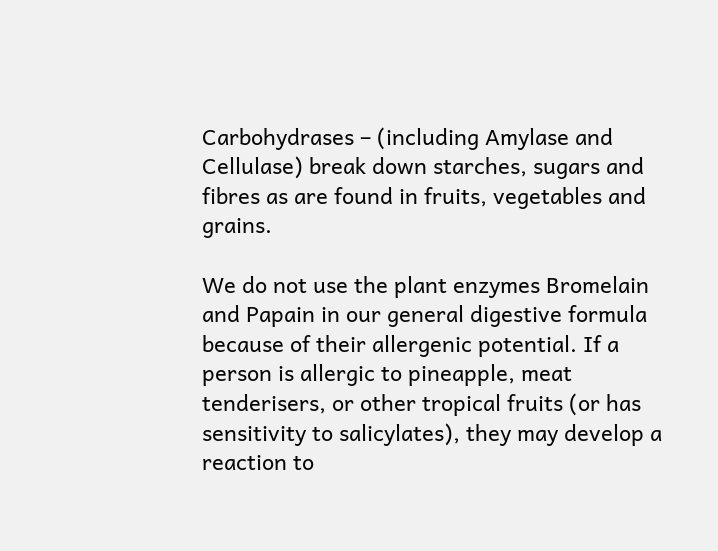Carbohydrases – (including Amylase and Cellulase) break down starches, sugars and fibres as are found in fruits, vegetables and grains.

We do not use the plant enzymes Bromelain and Papain in our general digestive formula because of their allergenic potential. If a person is allergic to pineapple, meat tenderisers, or other tropical fruits (or has sensitivity to salicylates), they may develop a reaction to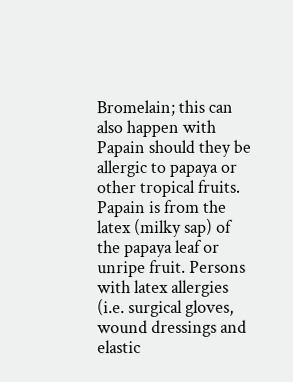Bromelain; this can also happen with Papain should they be allergic to papaya or other tropical fruits. Papain is from the latex (milky sap) of the papaya leaf or unripe fruit. Persons with latex allergies (i.e. surgical gloves, wound dressings and elastic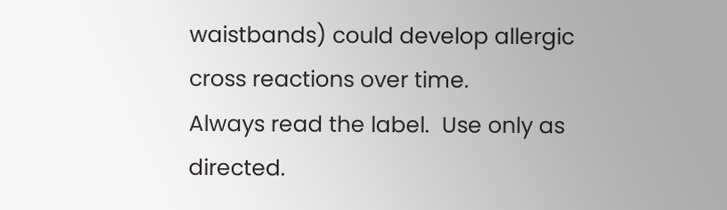waistbands) could develop allergic cross reactions over time.                             Always read the label.  Use only as directed.